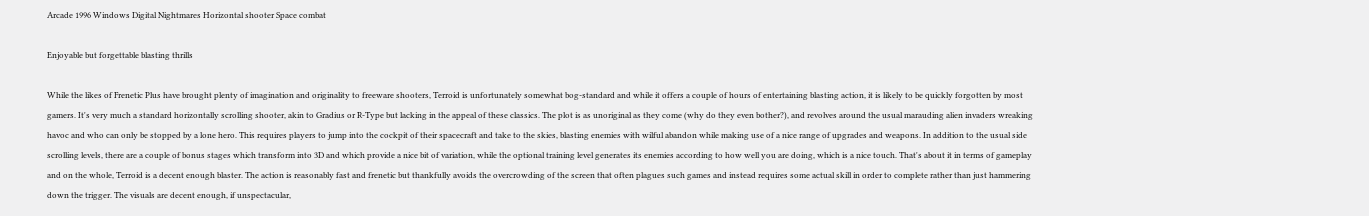Arcade 1996 Windows Digital Nightmares Horizontal shooter Space combat

Enjoyable but forgettable blasting thrills

While the likes of Frenetic Plus have brought plenty of imagination and originality to freeware shooters, Terroid is unfortunately somewhat bog-standard and while it offers a couple of hours of entertaining blasting action, it is likely to be quickly forgotten by most gamers. It's very much a standard horizontally scrolling shooter, akin to Gradius or R-Type but lacking in the appeal of these classics. The plot is as unoriginal as they come (why do they even bother?), and revolves around the usual marauding alien invaders wreaking havoc and who can only be stopped by a lone hero. This requires players to jump into the cockpit of their spacecraft and take to the skies, blasting enemies with wilful abandon while making use of a nice range of upgrades and weapons. In addition to the usual side scrolling levels, there are a couple of bonus stages which transform into 3D and which provide a nice bit of variation, while the optional training level generates its enemies according to how well you are doing, which is a nice touch. That's about it in terms of gameplay and on the whole, Terroid is a decent enough blaster. The action is reasonably fast and frenetic but thankfully avoids the overcrowding of the screen that often plagues such games and instead requires some actual skill in order to complete rather than just hammering down the trigger. The visuals are decent enough, if unspectacular,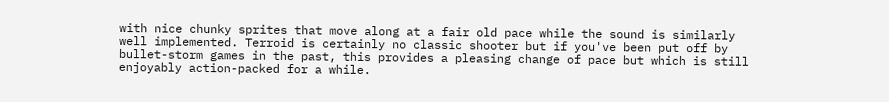with nice chunky sprites that move along at a fair old pace while the sound is similarly well implemented. Terroid is certainly no classic shooter but if you've been put off by bullet-storm games in the past, this provides a pleasing change of pace but which is still enjoyably action-packed for a while.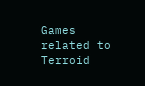Games related to Terroid